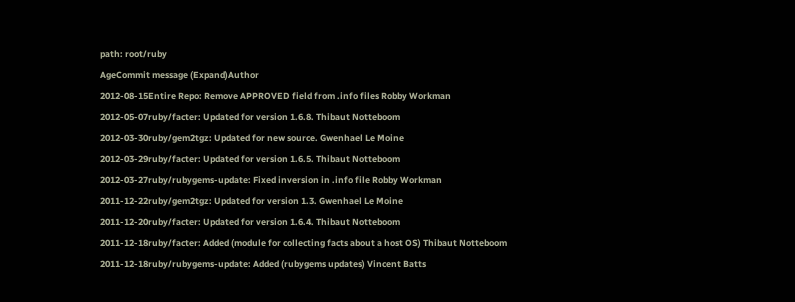path: root/ruby
AgeCommit message (Expand)Author
2012-08-15Entire Repo: Remove APPROVED field from .info files Robby Workman
2012-05-07ruby/facter: Updated for version 1.6.8. Thibaut Notteboom
2012-03-30ruby/gem2tgz: Updated for new source. Gwenhael Le Moine
2012-03-29ruby/facter: Updated for version 1.6.5. Thibaut Notteboom
2012-03-27ruby/rubygems-update: Fixed inversion in .info file Robby Workman
2011-12-22ruby/gem2tgz: Updated for version 1.3. Gwenhael Le Moine
2011-12-20ruby/facter: Updated for version 1.6.4. Thibaut Notteboom
2011-12-18ruby/facter: Added (module for collecting facts about a host OS) Thibaut Notteboom
2011-12-18ruby/rubygems-update: Added (rubygems updates) Vincent Batts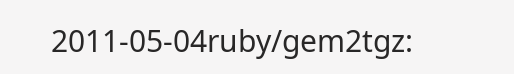2011-05-04ruby/gem2tgz: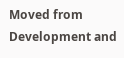Moved from Development and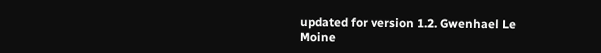updated for version 1.2. Gwenhael Le Moine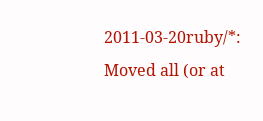2011-03-20ruby/*: Moved all (or at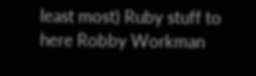least most) Ruby stuff to here Robby Workman